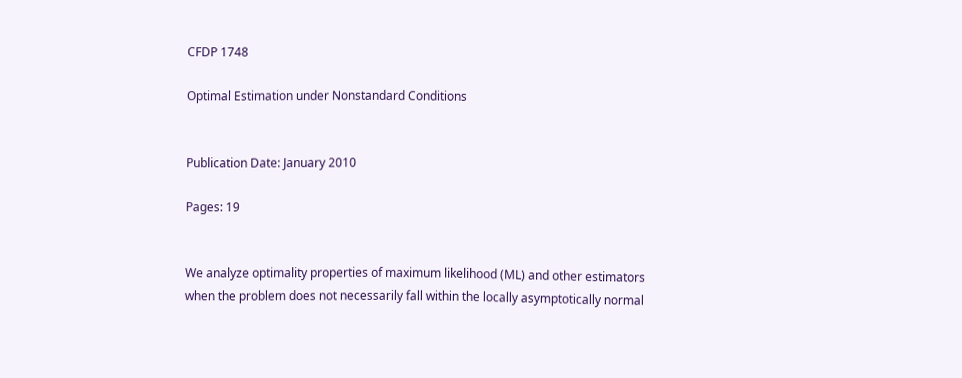CFDP 1748

Optimal Estimation under Nonstandard Conditions


Publication Date: January 2010

Pages: 19


We analyze optimality properties of maximum likelihood (ML) and other estimators when the problem does not necessarily fall within the locally asymptotically normal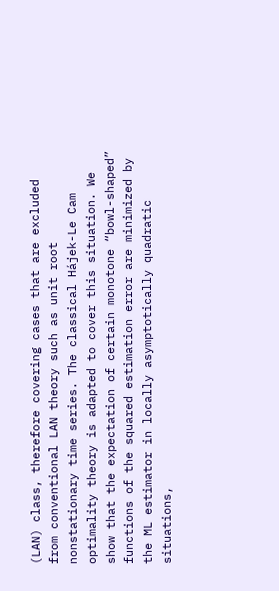(LAN) class, therefore covering cases that are excluded from conventional LAN theory such as unit root nonstationary time series. The classical Hájek-Le Cam optimality theory is adapted to cover this situation. We show that the expectation of certain monotone “bowl-shaped” functions of the squared estimation error are minimized by the ML estimator in locally asymptotically quadratic situations,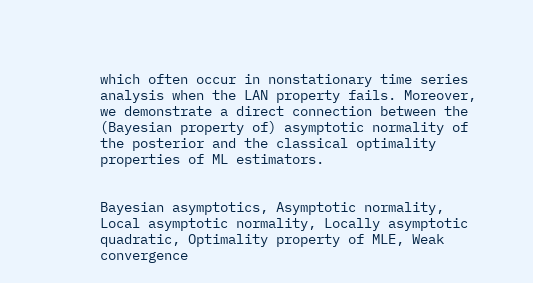which often occur in nonstationary time series analysis when the LAN property fails. Moreover, we demonstrate a direct connection between the (Bayesian property of) asymptotic normality of the posterior and the classical optimality properties of ML estimators.


Bayesian asymptotics, Asymptotic normality, Local asymptotic normality, Locally asymptotic quadratic, Optimality property of MLE, Weak convergence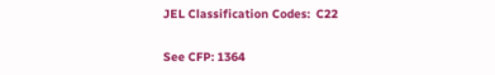JEL Classification Codes:  C22

See CFP: 1364